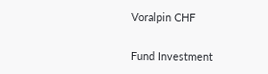Voralpin CHF

Fund Investment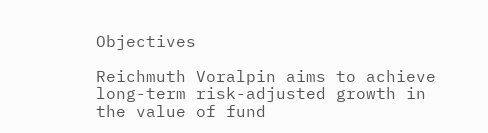Objectives

Reichmuth Voralpin aims to achieve long-term risk-adjusted growth in the value of fund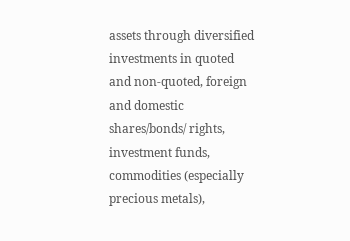assets through diversified investments in quoted and non-quoted, foreign and domestic shares/bonds/ rights, investment funds, commodities (especially precious metals),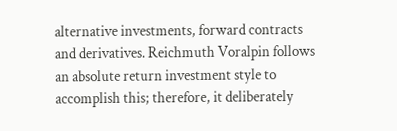alternative investments, forward contracts and derivatives. Reichmuth Voralpin follows an absolute return investment style to accomplish this; therefore, it deliberately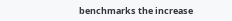benchmarks the increase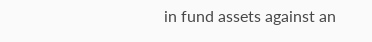in fund assets against an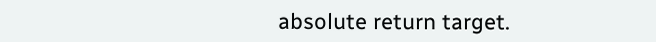absolute return target.